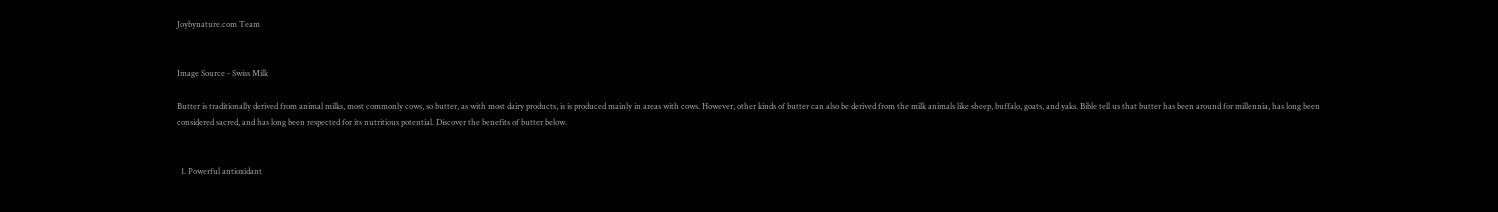Joybynature.com Team


Image Source - Swiss Milk

Butter is traditionally derived from animal milks, most commonly cows, so butter, as with most dairy products, is is produced mainly in areas with cows. However, other kinds of butter can also be derived from the milk animals like sheep, buffalo, goats, and yaks. Bible tell us that butter has been around for millennia, has long been considered sacred, and has long been respected for its nutritious potential. Discover the benefits of butter below.


  1. Powerful antioxidant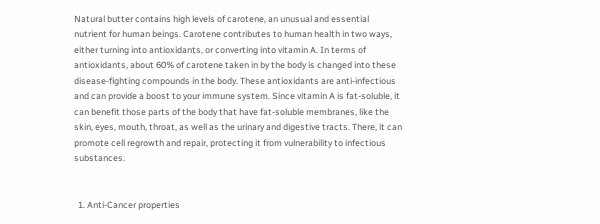Natural butter contains high levels of carotene, an unusual and essential nutrient for human beings. Carotene contributes to human health in two ways, either turning into antioxidants, or converting into vitamin A. In terms of antioxidants, about 60% of carotene taken in by the body is changed into these disease-fighting compounds in the body. These antioxidants are anti-infectious and can provide a boost to your immune system. Since vitamin A is fat-soluble, it can benefit those parts of the body that have fat-soluble membranes, like the skin, eyes, mouth, throat, as well as the urinary and digestive tracts. There, it can promote cell regrowth and repair, protecting it from vulnerability to infectious substances.


  1. Anti-Cancer properties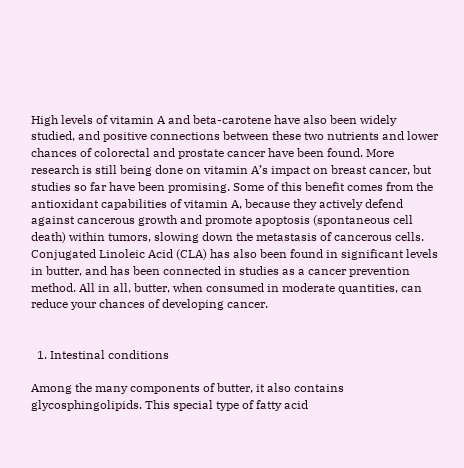High levels of vitamin A and beta-carotene have also been widely studied, and positive connections between these two nutrients and lower chances of colorectal and prostate cancer have been found. More research is still being done on vitamin A’s impact on breast cancer, but studies so far have been promising. Some of this benefit comes from the antioxidant capabilities of vitamin A, because they actively defend against cancerous growth and promote apoptosis (spontaneous cell death) within tumors, slowing down the metastasis of cancerous cells. Conjugated Linoleic Acid (CLA) has also been found in significant levels in butter, and has been connected in studies as a cancer prevention method. All in all, butter, when consumed in moderate quantities, can reduce your chances of developing cancer.


  1. Intestinal conditions

Among the many components of butter, it also contains glycosphingolipids. This special type of fatty acid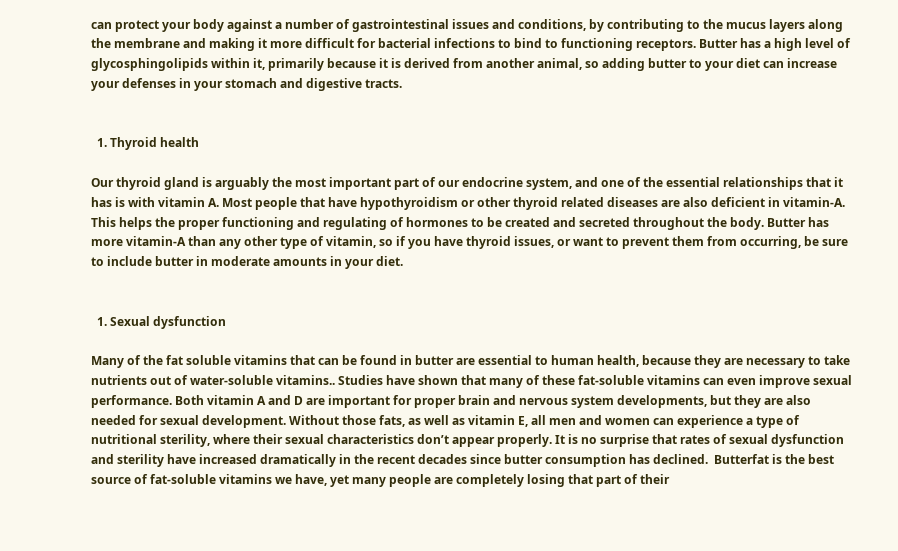can protect your body against a number of gastrointestinal issues and conditions, by contributing to the mucus layers along the membrane and making it more difficult for bacterial infections to bind to functioning receptors. Butter has a high level of glycosphingolipids within it, primarily because it is derived from another animal, so adding butter to your diet can increase your defenses in your stomach and digestive tracts.


  1. Thyroid health

Our thyroid gland is arguably the most important part of our endocrine system, and one of the essential relationships that it has is with vitamin A. Most people that have hypothyroidism or other thyroid related diseases are also deficient in vitamin-A. This helps the proper functioning and regulating of hormones to be created and secreted throughout the body. Butter has more vitamin-A than any other type of vitamin, so if you have thyroid issues, or want to prevent them from occurring, be sure to include butter in moderate amounts in your diet.


  1. Sexual dysfunction

Many of the fat soluble vitamins that can be found in butter are essential to human health, because they are necessary to take nutrients out of water-soluble vitamins.. Studies have shown that many of these fat-soluble vitamins can even improve sexual performance. Both vitamin A and D are important for proper brain and nervous system developments, but they are also needed for sexual development. Without those fats, as well as vitamin E, all men and women can experience a type of nutritional sterility, where their sexual characteristics don’t appear properly. It is no surprise that rates of sexual dysfunction and sterility have increased dramatically in the recent decades since butter consumption has declined.  Butterfat is the best source of fat-soluble vitamins we have, yet many people are completely losing that part of their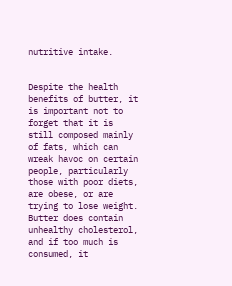nutritive intake.


Despite the health benefits of butter, it is important not to forget that it is still composed mainly of fats, which can wreak havoc on certain people, particularly those with poor diets, are obese, or are trying to lose weight. Butter does contain unhealthy cholesterol, and if too much is consumed, it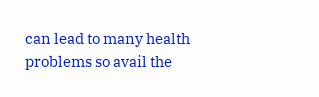can lead to many health problems so avail the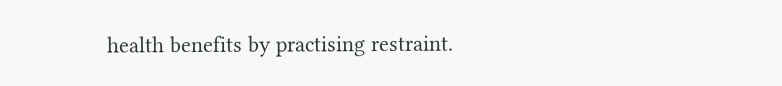health benefits by practising restraint.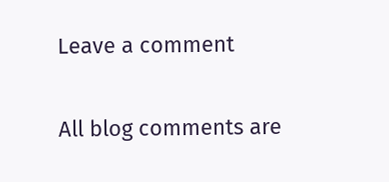Leave a comment

All blog comments are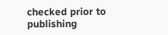checked prior to publishing